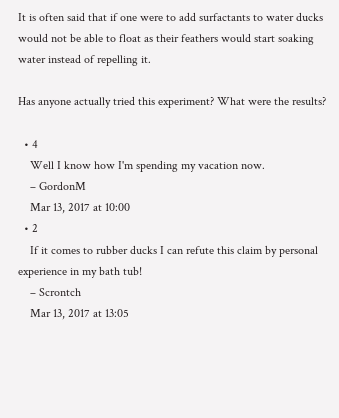It is often said that if one were to add surfactants to water ducks would not be able to float as their feathers would start soaking water instead of repelling it.

Has anyone actually tried this experiment? What were the results?

  • 4
    Well I know how I'm spending my vacation now.
    – GordonM
    Mar 13, 2017 at 10:00
  • 2
    If it comes to rubber ducks I can refute this claim by personal experience in my bath tub!
    – Scrontch
    Mar 13, 2017 at 13:05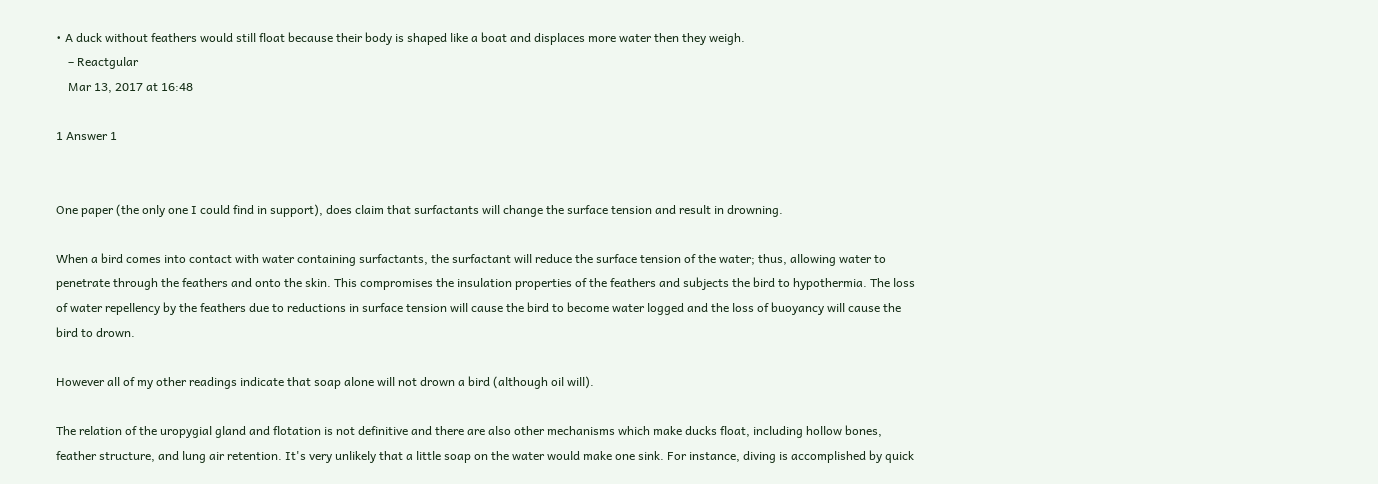• A duck without feathers would still float because their body is shaped like a boat and displaces more water then they weigh.
    – Reactgular
    Mar 13, 2017 at 16:48

1 Answer 1


One paper (the only one I could find in support), does claim that surfactants will change the surface tension and result in drowning.

When a bird comes into contact with water containing surfactants, the surfactant will reduce the surface tension of the water; thus, allowing water to penetrate through the feathers and onto the skin. This compromises the insulation properties of the feathers and subjects the bird to hypothermia. The loss of water repellency by the feathers due to reductions in surface tension will cause the bird to become water logged and the loss of buoyancy will cause the bird to drown.

However all of my other readings indicate that soap alone will not drown a bird (although oil will).

The relation of the uropygial gland and flotation is not definitive and there are also other mechanisms which make ducks float, including hollow bones, feather structure, and lung air retention. It's very unlikely that a little soap on the water would make one sink. For instance, diving is accomplished by quick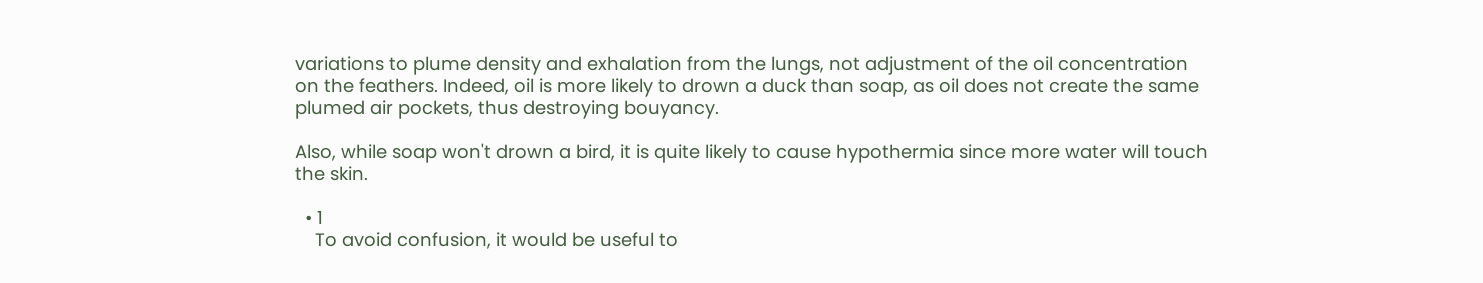variations to plume density and exhalation from the lungs, not adjustment of the oil concentration on the feathers. Indeed, oil is more likely to drown a duck than soap, as oil does not create the same plumed air pockets, thus destroying bouyancy.

Also, while soap won't drown a bird, it is quite likely to cause hypothermia since more water will touch the skin.

  • 1
    To avoid confusion, it would be useful to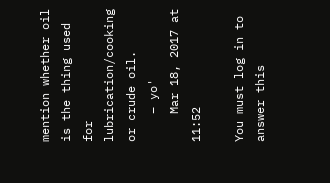mention whether oil is the thing used for lubrication/cooking or crude oil.
    – yo'
    Mar 18, 2017 at 11:52

You must log in to answer this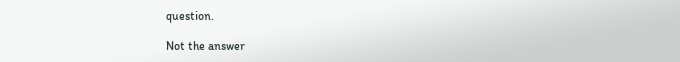question.

Not the answer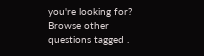you're looking for? Browse other questions tagged .